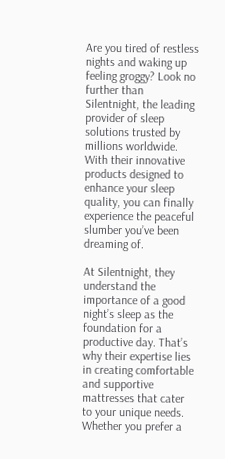Are you tired of restless nights and waking up feeling groggy? Look no further than Silentnight, the leading provider of sleep solutions trusted by millions worldwide. With their innovative products designed to enhance your sleep quality, you can finally experience the peaceful slumber you’ve been dreaming of.

At Silentnight, they understand the importance of a good night’s sleep as the foundation for a productive day. That’s why their expertise lies in creating comfortable and supportive mattresses that cater to your unique needs. Whether you prefer a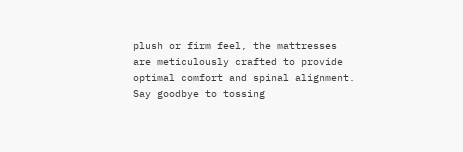plush or firm feel, the mattresses are meticulously crafted to provide optimal comfort and spinal alignment. Say goodbye to tossing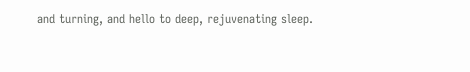and turning, and hello to deep, rejuvenating sleep.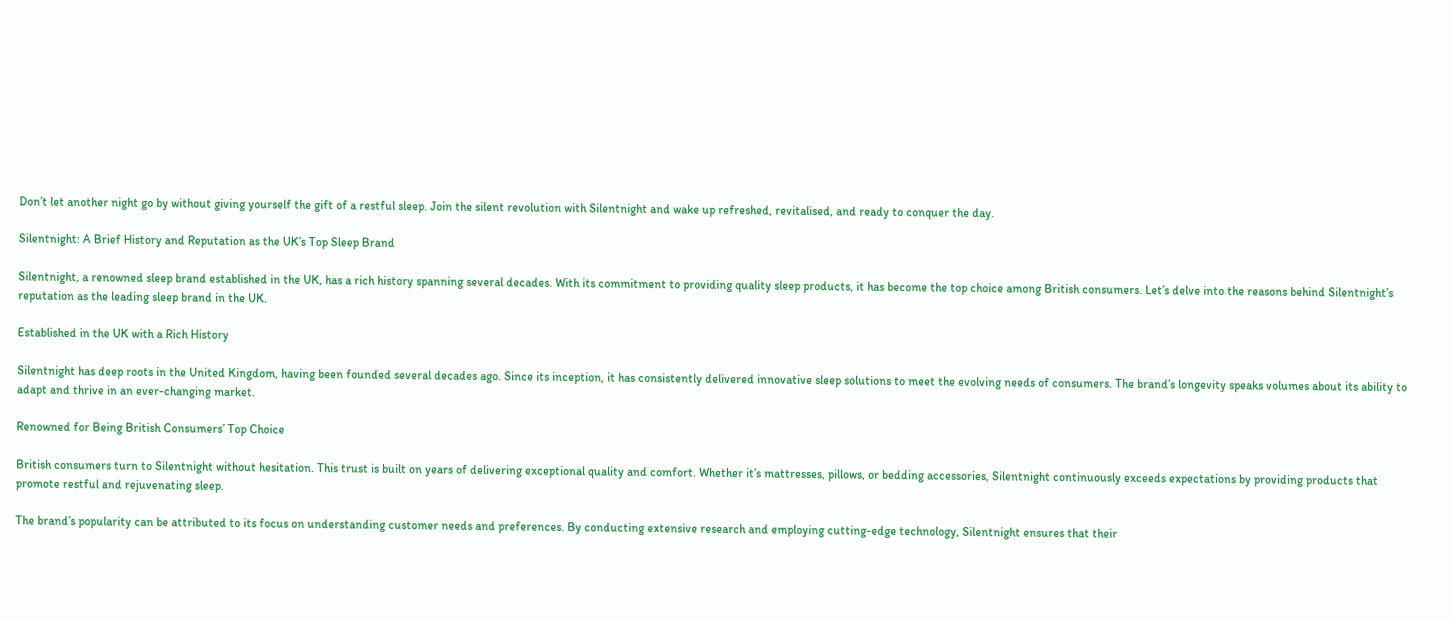Don’t let another night go by without giving yourself the gift of a restful sleep. Join the silent revolution with Silentnight and wake up refreshed, revitalised, and ready to conquer the day.

Silentnight: A Brief History and Reputation as the UK’s Top Sleep Brand

Silentnight, a renowned sleep brand established in the UK, has a rich history spanning several decades. With its commitment to providing quality sleep products, it has become the top choice among British consumers. Let’s delve into the reasons behind Silentnight’s reputation as the leading sleep brand in the UK.

Established in the UK with a Rich History

Silentnight has deep roots in the United Kingdom, having been founded several decades ago. Since its inception, it has consistently delivered innovative sleep solutions to meet the evolving needs of consumers. The brand’s longevity speaks volumes about its ability to adapt and thrive in an ever-changing market.

Renowned for Being British Consumers’ Top Choice

British consumers turn to Silentnight without hesitation. This trust is built on years of delivering exceptional quality and comfort. Whether it’s mattresses, pillows, or bedding accessories, Silentnight continuously exceeds expectations by providing products that promote restful and rejuvenating sleep.

The brand’s popularity can be attributed to its focus on understanding customer needs and preferences. By conducting extensive research and employing cutting-edge technology, Silentnight ensures that their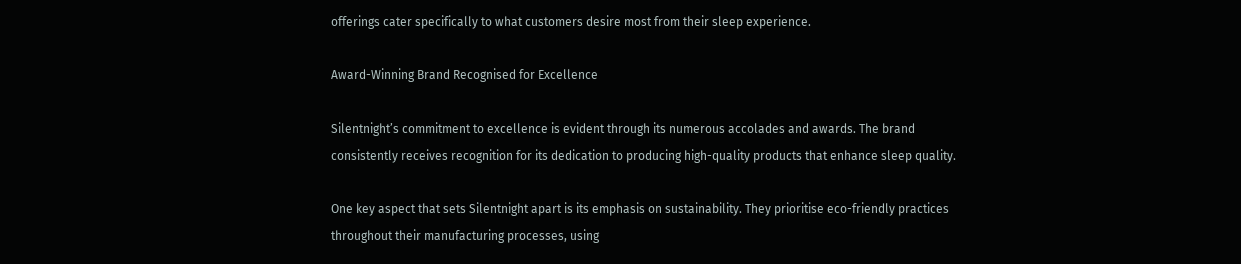offerings cater specifically to what customers desire most from their sleep experience.

Award-Winning Brand Recognised for Excellence

Silentnight’s commitment to excellence is evident through its numerous accolades and awards. The brand consistently receives recognition for its dedication to producing high-quality products that enhance sleep quality.

One key aspect that sets Silentnight apart is its emphasis on sustainability. They prioritise eco-friendly practices throughout their manufacturing processes, using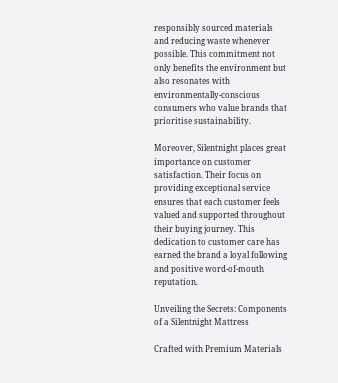responsibly sourced materials and reducing waste whenever possible. This commitment not only benefits the environment but also resonates with environmentally-conscious consumers who value brands that prioritise sustainability.

Moreover, Silentnight places great importance on customer satisfaction. Their focus on providing exceptional service ensures that each customer feels valued and supported throughout their buying journey. This dedication to customer care has earned the brand a loyal following and positive word-of-mouth reputation.

Unveiling the Secrets: Components of a Silentnight Mattress

Crafted with Premium Materials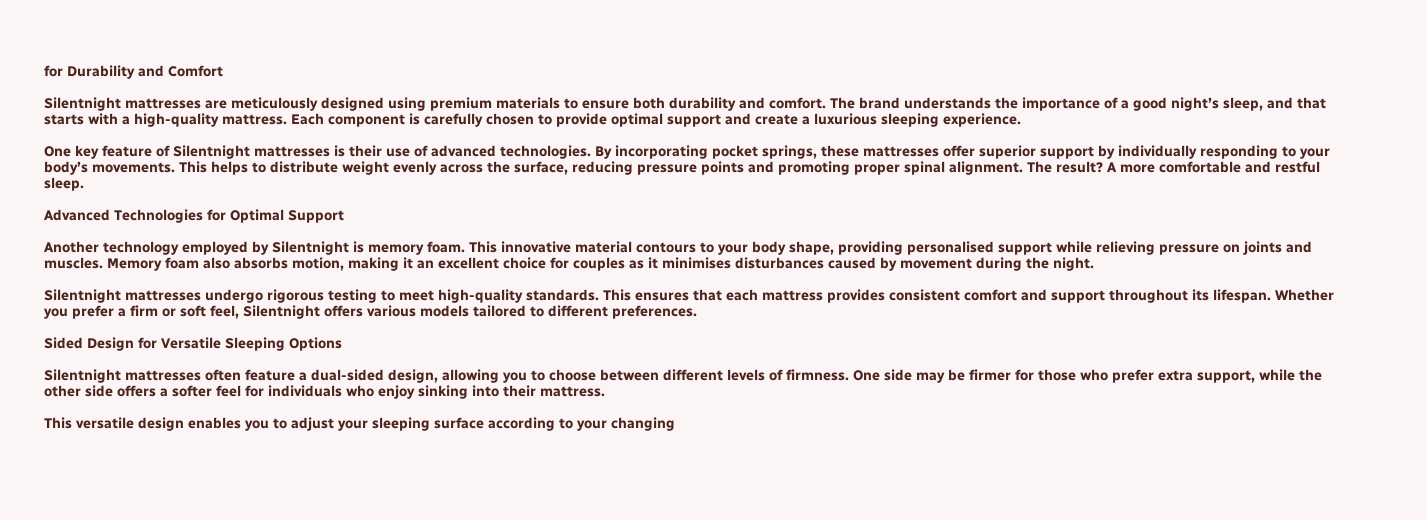for Durability and Comfort

Silentnight mattresses are meticulously designed using premium materials to ensure both durability and comfort. The brand understands the importance of a good night’s sleep, and that starts with a high-quality mattress. Each component is carefully chosen to provide optimal support and create a luxurious sleeping experience.

One key feature of Silentnight mattresses is their use of advanced technologies. By incorporating pocket springs, these mattresses offer superior support by individually responding to your body’s movements. This helps to distribute weight evenly across the surface, reducing pressure points and promoting proper spinal alignment. The result? A more comfortable and restful sleep.

Advanced Technologies for Optimal Support

Another technology employed by Silentnight is memory foam. This innovative material contours to your body shape, providing personalised support while relieving pressure on joints and muscles. Memory foam also absorbs motion, making it an excellent choice for couples as it minimises disturbances caused by movement during the night.

Silentnight mattresses undergo rigorous testing to meet high-quality standards. This ensures that each mattress provides consistent comfort and support throughout its lifespan. Whether you prefer a firm or soft feel, Silentnight offers various models tailored to different preferences.

Sided Design for Versatile Sleeping Options

Silentnight mattresses often feature a dual-sided design, allowing you to choose between different levels of firmness. One side may be firmer for those who prefer extra support, while the other side offers a softer feel for individuals who enjoy sinking into their mattress.

This versatile design enables you to adjust your sleeping surface according to your changing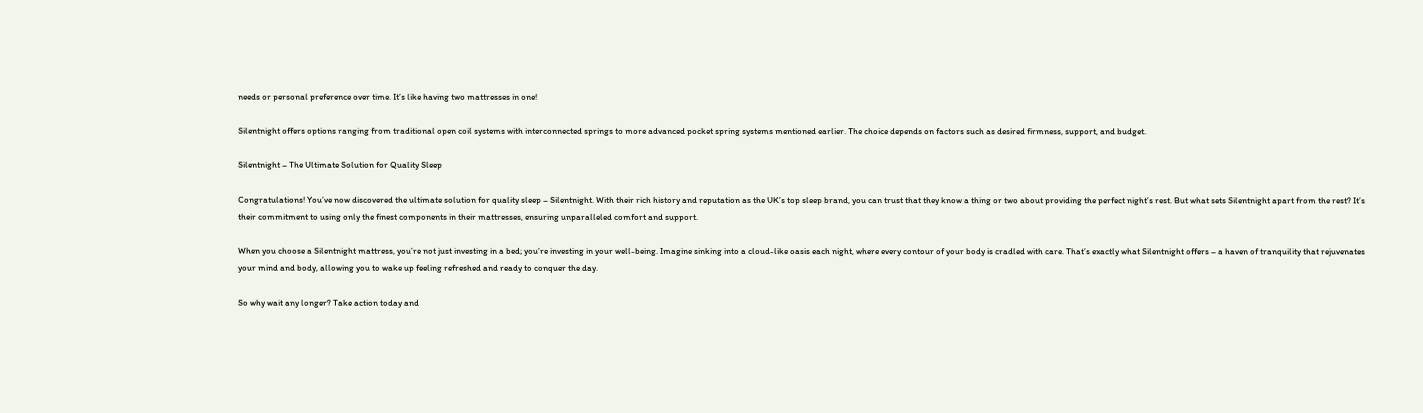needs or personal preference over time. It’s like having two mattresses in one!

Silentnight offers options ranging from traditional open coil systems with interconnected springs to more advanced pocket spring systems mentioned earlier. The choice depends on factors such as desired firmness, support, and budget.

Silentnight – The Ultimate Solution for Quality Sleep

Congratulations! You’ve now discovered the ultimate solution for quality sleep – Silentnight. With their rich history and reputation as the UK’s top sleep brand, you can trust that they know a thing or two about providing the perfect night’s rest. But what sets Silentnight apart from the rest? It’s their commitment to using only the finest components in their mattresses, ensuring unparalleled comfort and support.

When you choose a Silentnight mattress, you’re not just investing in a bed; you’re investing in your well-being. Imagine sinking into a cloud-like oasis each night, where every contour of your body is cradled with care. That’s exactly what Silentnight offers – a haven of tranquility that rejuvenates your mind and body, allowing you to wake up feeling refreshed and ready to conquer the day.

So why wait any longer? Take action today and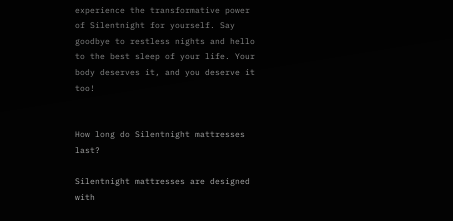experience the transformative power of Silentnight for yourself. Say goodbye to restless nights and hello to the best sleep of your life. Your body deserves it, and you deserve it too!


How long do Silentnight mattresses last?

Silentnight mattresses are designed with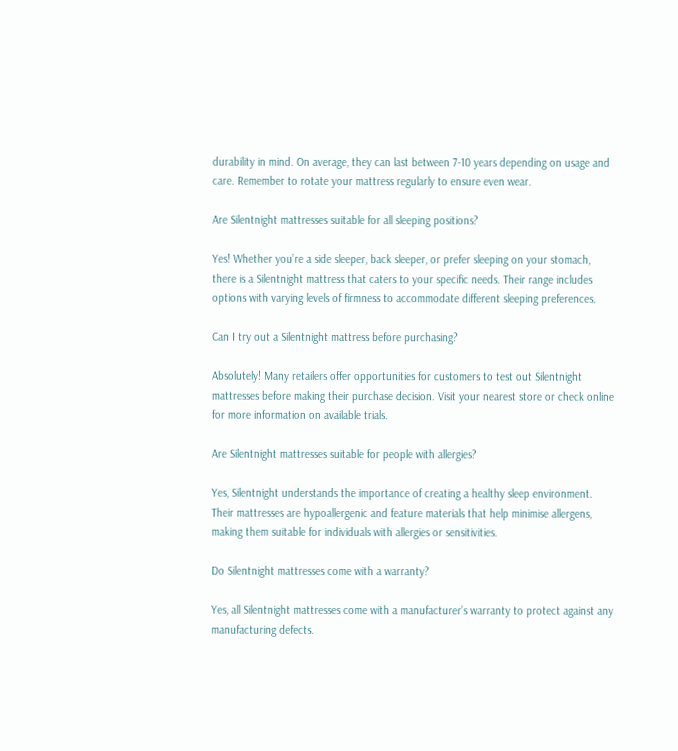durability in mind. On average, they can last between 7-10 years depending on usage and care. Remember to rotate your mattress regularly to ensure even wear.

Are Silentnight mattresses suitable for all sleeping positions?

Yes! Whether you’re a side sleeper, back sleeper, or prefer sleeping on your stomach, there is a Silentnight mattress that caters to your specific needs. Their range includes options with varying levels of firmness to accommodate different sleeping preferences.

Can I try out a Silentnight mattress before purchasing?

Absolutely! Many retailers offer opportunities for customers to test out Silentnight mattresses before making their purchase decision. Visit your nearest store or check online for more information on available trials.

Are Silentnight mattresses suitable for people with allergies?

Yes, Silentnight understands the importance of creating a healthy sleep environment. Their mattresses are hypoallergenic and feature materials that help minimise allergens, making them suitable for individuals with allergies or sensitivities.

Do Silentnight mattresses come with a warranty?

Yes, all Silentnight mattresses come with a manufacturer’s warranty to protect against any manufacturing defects.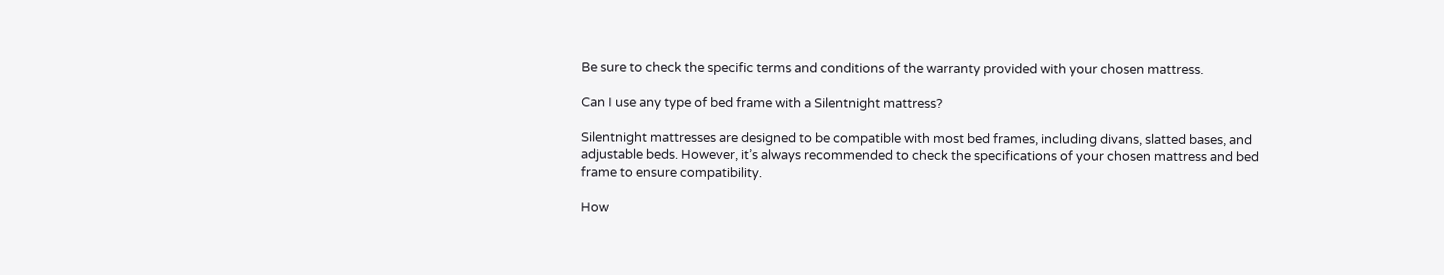Be sure to check the specific terms and conditions of the warranty provided with your chosen mattress.

Can I use any type of bed frame with a Silentnight mattress?

Silentnight mattresses are designed to be compatible with most bed frames, including divans, slatted bases, and adjustable beds. However, it’s always recommended to check the specifications of your chosen mattress and bed frame to ensure compatibility.

How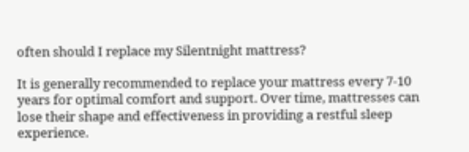often should I replace my Silentnight mattress?

It is generally recommended to replace your mattress every 7-10 years for optimal comfort and support. Over time, mattresses can lose their shape and effectiveness in providing a restful sleep experience.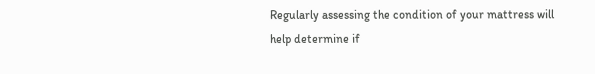Regularly assessing the condition of your mattress will help determine if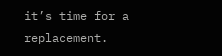it’s time for a replacement.